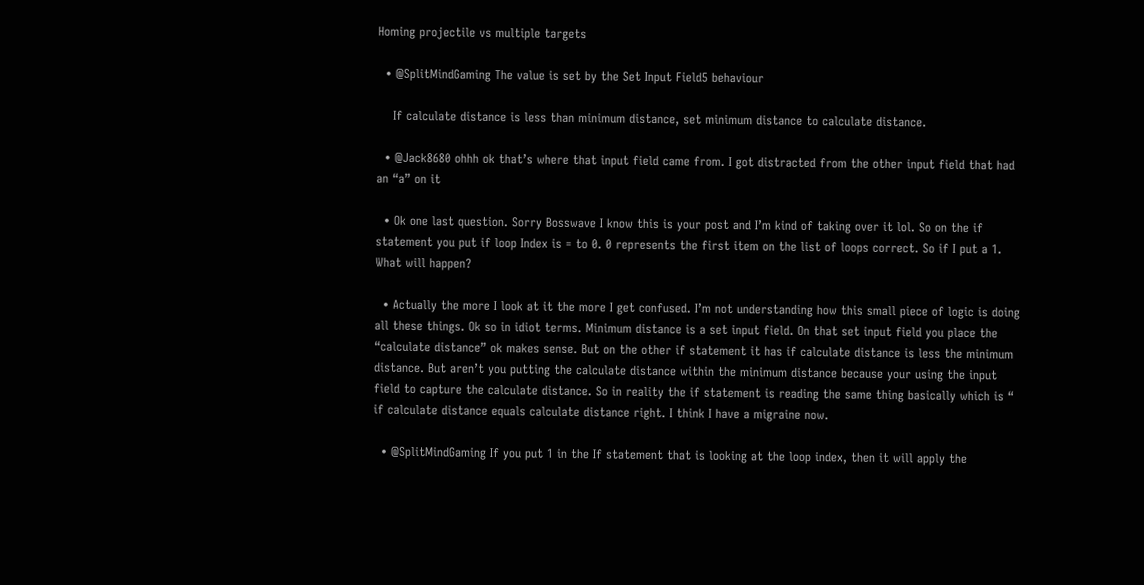Homing projectile vs multiple targets

  • @SplitMindGaming The value is set by the Set Input Field5 behaviour

    If calculate distance is less than minimum distance, set minimum distance to calculate distance.

  • @Jack8680 ohhh ok that’s where that input field came from. I got distracted from the other input field that had an “a” on it

  • Ok one last question. Sorry Bosswave I know this is your post and I’m kind of taking over it lol. So on the if statement you put if loop Index is = to 0. 0 represents the first item on the list of loops correct. So if I put a 1. What will happen?

  • Actually the more I look at it the more I get confused. I’m not understanding how this small piece of logic is doing all these things. Ok so in idiot terms. Minimum distance is a set input field. On that set input field you place the “calculate distance” ok makes sense. But on the other if statement it has if calculate distance is less the minimum distance. But aren’t you putting the calculate distance within the minimum distance because your using the input field to capture the calculate distance. So in reality the if statement is reading the same thing basically which is “ if calculate distance equals calculate distance right. I think I have a migraine now.

  • @SplitMindGaming If you put 1 in the If statement that is looking at the loop index, then it will apply the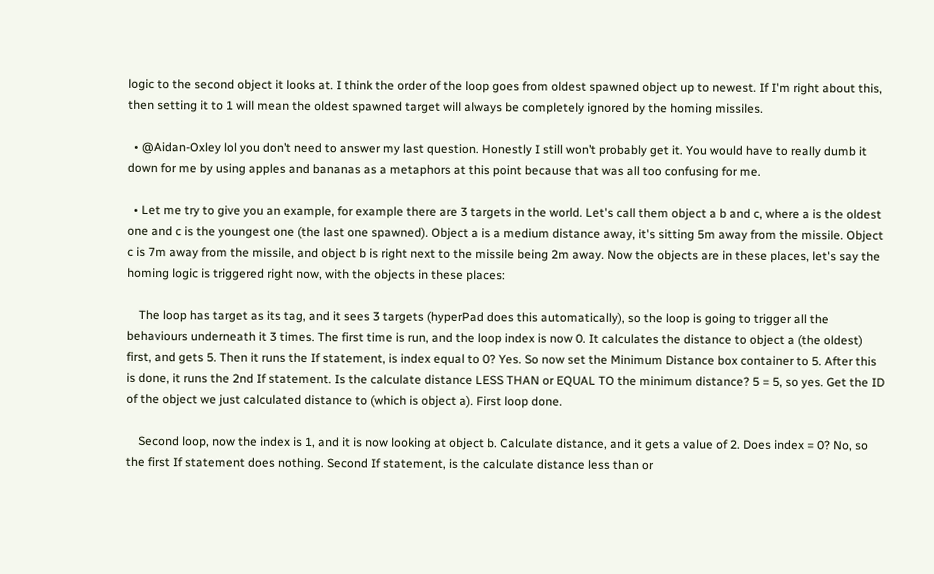logic to the second object it looks at. I think the order of the loop goes from oldest spawned object up to newest. If I'm right about this, then setting it to 1 will mean the oldest spawned target will always be completely ignored by the homing missiles.

  • @Aidan-Oxley lol you don’t need to answer my last question. Honestly I still won’t probably get it. You would have to really dumb it down for me by using apples and bananas as a metaphors at this point because that was all too confusing for me.

  • Let me try to give you an example, for example there are 3 targets in the world. Let's call them object a b and c, where a is the oldest one and c is the youngest one (the last one spawned). Object a is a medium distance away, it's sitting 5m away from the missile. Object c is 7m away from the missile, and object b is right next to the missile being 2m away. Now the objects are in these places, let's say the homing logic is triggered right now, with the objects in these places:

    The loop has target as its tag, and it sees 3 targets (hyperPad does this automatically), so the loop is going to trigger all the behaviours underneath it 3 times. The first time is run, and the loop index is now 0. It calculates the distance to object a (the oldest) first, and gets 5. Then it runs the If statement, is index equal to 0? Yes. So now set the Minimum Distance box container to 5. After this is done, it runs the 2nd If statement. Is the calculate distance LESS THAN or EQUAL TO the minimum distance? 5 = 5, so yes. Get the ID of the object we just calculated distance to (which is object a). First loop done.

    Second loop, now the index is 1, and it is now looking at object b. Calculate distance, and it gets a value of 2. Does index = 0? No, so the first If statement does nothing. Second If statement, is the calculate distance less than or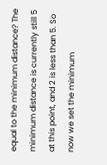equal to the minimum distance? The minimum distance is currently still 5 at this point, and 2 is less than 5. So now we set the minimum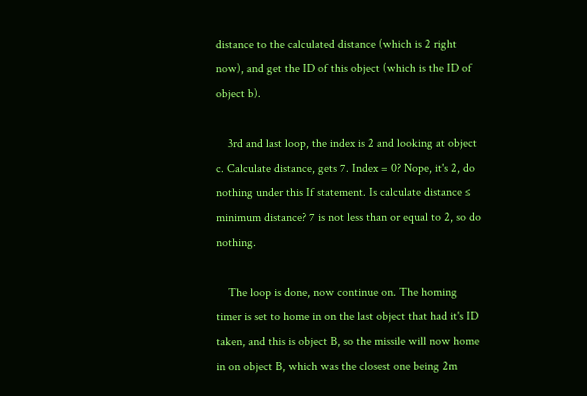distance to the calculated distance (which is 2 right now), and get the ID of this object (which is the ID of object b).

    3rd and last loop, the index is 2 and looking at object c. Calculate distance, gets 7. Index = 0? Nope, it's 2, do nothing under this If statement. Is calculate distance ≤ minimum distance? 7 is not less than or equal to 2, so do nothing.

    The loop is done, now continue on. The homing timer is set to home in on the last object that had it's ID taken, and this is object B, so the missile will now home in on object B, which was the closest one being 2m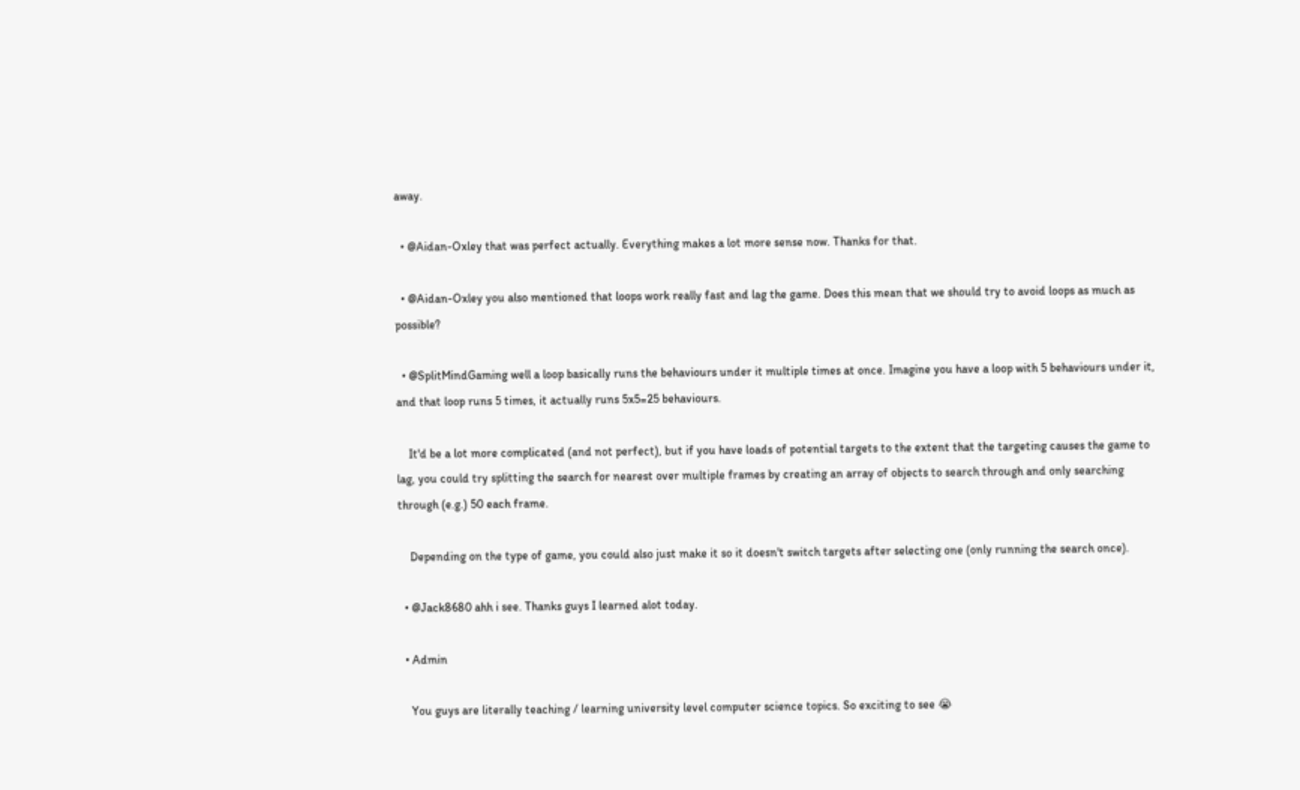away.

  • @Aidan-Oxley that was perfect actually. Everything makes a lot more sense now. Thanks for that.

  • @Aidan-Oxley you also mentioned that loops work really fast and lag the game. Does this mean that we should try to avoid loops as much as possible?

  • @SplitMindGaming well a loop basically runs the behaviours under it multiple times at once. Imagine you have a loop with 5 behaviours under it, and that loop runs 5 times, it actually runs 5x5=25 behaviours.

    It'd be a lot more complicated (and not perfect), but if you have loads of potential targets to the extent that the targeting causes the game to lag, you could try splitting the search for nearest over multiple frames by creating an array of objects to search through and only searching through (e.g.) 50 each frame.

    Depending on the type of game, you could also just make it so it doesn't switch targets after selecting one (only running the search once).

  • @Jack8680 ahh i see. Thanks guys I learned alot today.

  • Admin

    You guys are literally teaching / learning university level computer science topics. So exciting to see 😭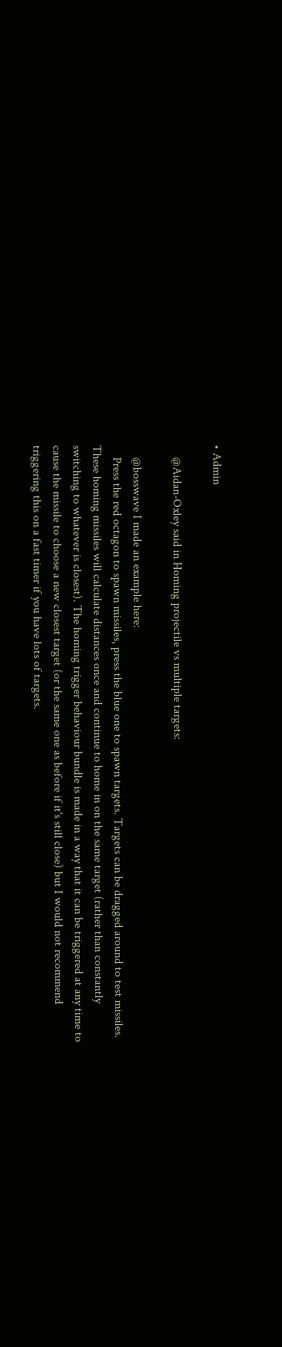• Admin

    @Aidan-Oxley said in Homing projectile vs multiple targets:

    @bosswave I made an example here:
    Press the red octagon to spawn missiles, press the blue one to spawn targets. Targets can be dragged around to test missiles. These homing missiles will calculate distances once and continue to home in on the same target (rather than constantly switching to whatever is closest). The homing trigger behaviour bundle is made in a way that it can be triggered at any time to cause the missile to choose a new closest target (or the same one as before if it's still close) but I would not recommend triggering this on a fast timer if you have lots of targets.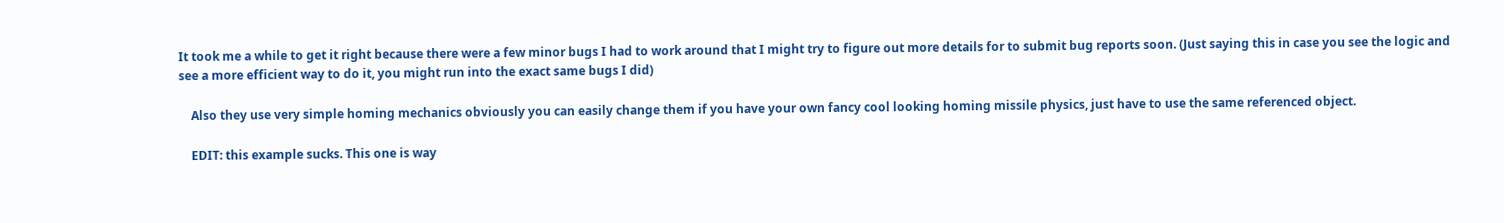It took me a while to get it right because there were a few minor bugs I had to work around that I might try to figure out more details for to submit bug reports soon. (Just saying this in case you see the logic and see a more efficient way to do it, you might run into the exact same bugs I did)

    Also they use very simple homing mechanics obviously you can easily change them if you have your own fancy cool looking homing missile physics, just have to use the same referenced object.

    EDIT: this example sucks. This one is way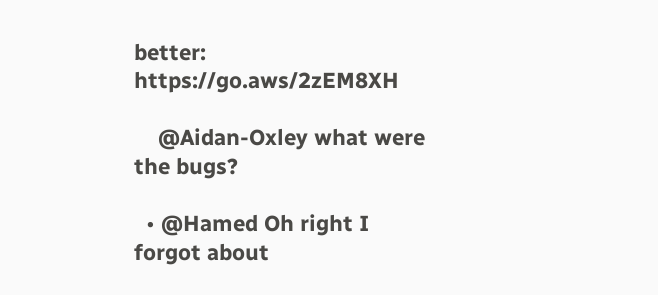better: https://go.aws/2zEM8XH

    @Aidan-Oxley what were the bugs?

  • @Hamed Oh right I forgot about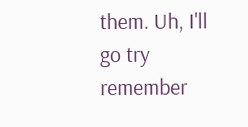them. Uh, I'll go try remember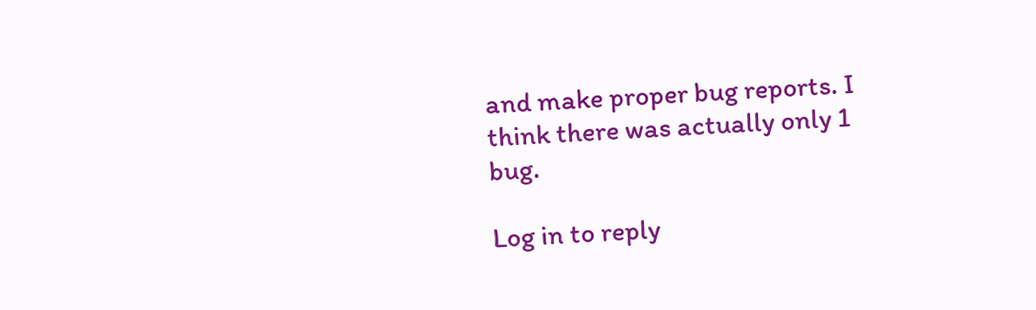and make proper bug reports. I think there was actually only 1 bug.

Log in to reply